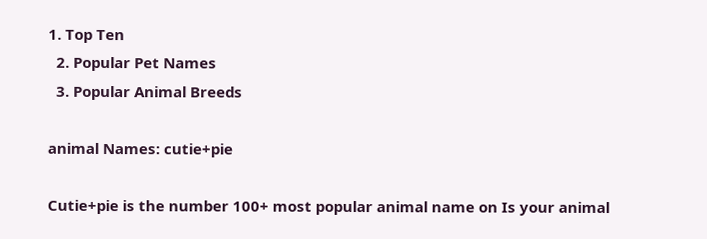1. Top Ten
  2. Popular Pet Names
  3. Popular Animal Breeds

animal Names: cutie+pie

Cutie+pie is the number 100+ most popular animal name on Is your animal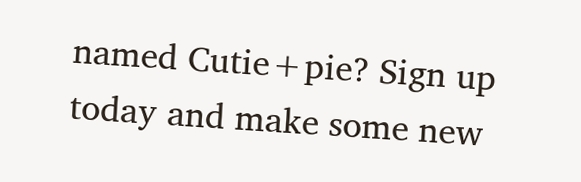named Cutie+pie? Sign up today and make some new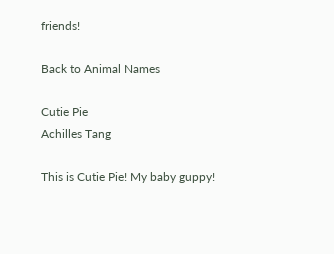friends!

Back to Animal Names

Cutie Pie
Achilles Tang

This is Cutie Pie! My baby guppy!